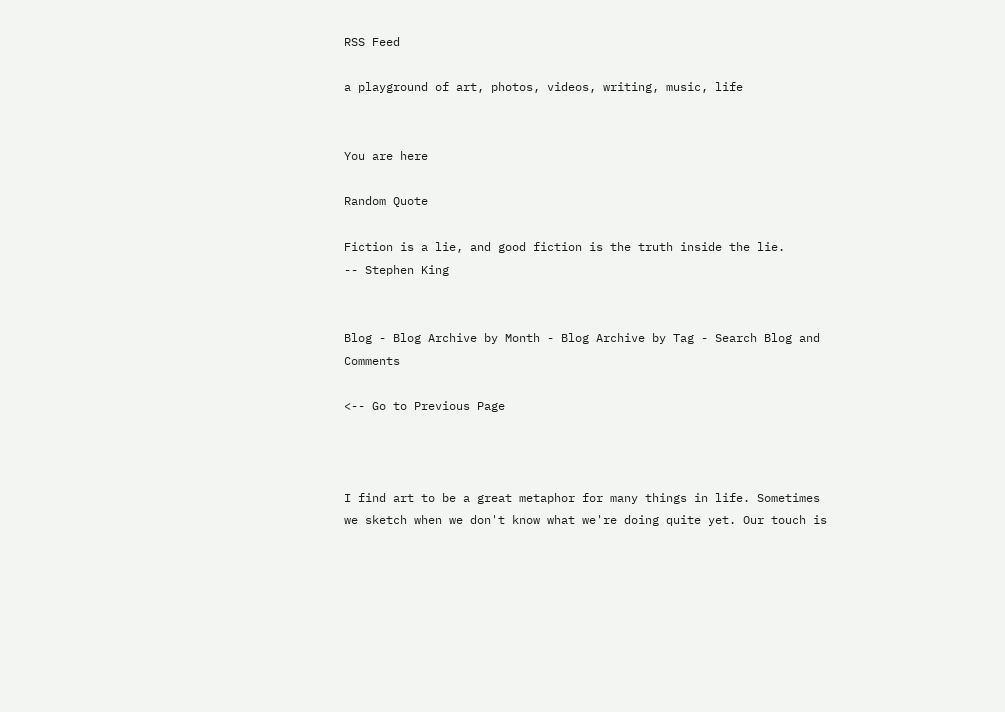RSS Feed

a playground of art, photos, videos, writing, music, life


You are here

Random Quote

Fiction is a lie, and good fiction is the truth inside the lie.
-- Stephen King


Blog - Blog Archive by Month - Blog Archive by Tag - Search Blog and Comments

<-- Go to Previous Page



I find art to be a great metaphor for many things in life. Sometimes we sketch when we don't know what we're doing quite yet. Our touch is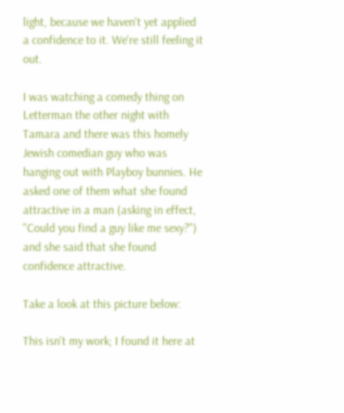light, because we haven't yet applied a confidence to it. We're still feeling it out.

I was watching a comedy thing on Letterman the other night with Tamara and there was this homely Jewish comedian guy who was hanging out with Playboy bunnies. He asked one of them what she found attractive in a man (asking in effect, "Could you find a guy like me sexy?") and she said that she found confidence attractive.

Take a look at this picture below:

This isn't my work; I found it here at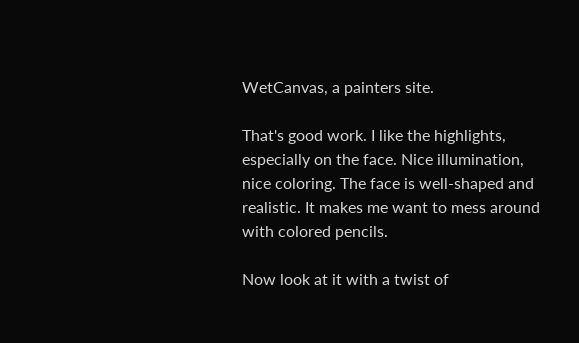WetCanvas, a painters site.

That's good work. I like the highlights, especially on the face. Nice illumination, nice coloring. The face is well-shaped and realistic. It makes me want to mess around with colored pencils.

Now look at it with a twist of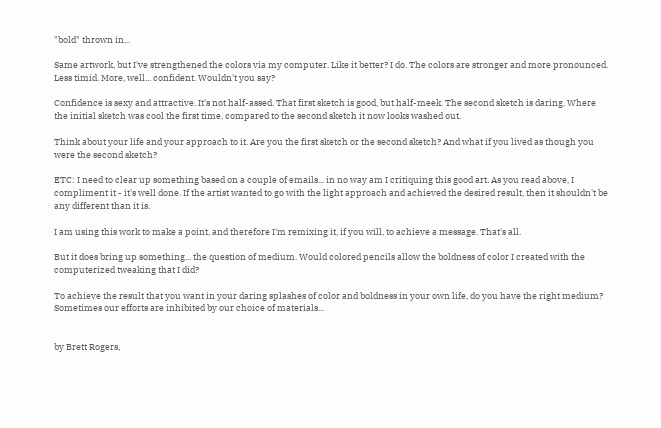"bold" thrown in...

Same artwork, but I've strengthened the colors via my computer. Like it better? I do. The colors are stronger and more pronounced. Less timid. More, well... confident. Wouldn't you say?

Confidence is sexy and attractive. It's not half-assed. That first sketch is good, but half-meek. The second sketch is daring. Where the initial sketch was cool the first time, compared to the second sketch it now looks washed out.

Think about your life and your approach to it. Are you the first sketch or the second sketch? And what if you lived as though you were the second sketch?

ETC: I need to clear up something based on a couple of emails... in no way am I critiquing this good art. As you read above, I compliment it - it's well done. If the artist wanted to go with the light approach and achieved the desired result, then it shouldn't be any different than it is.

I am using this work to make a point, and therefore I'm remixing it, if you will, to achieve a message. That's all.

But it does bring up something... the question of medium. Would colored pencils allow the boldness of color I created with the computerized tweaking that I did?

To achieve the result that you want in your daring splashes of color and boldness in your own life, do you have the right medium? Sometimes our efforts are inhibited by our choice of materials...


by Brett Rogers,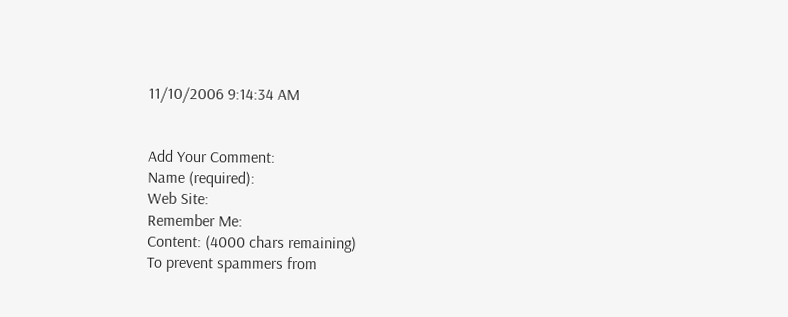11/10/2006 9:14:34 AM


Add Your Comment:
Name (required):
Web Site:
Remember Me:
Content: (4000 chars remaining)
To prevent spammers from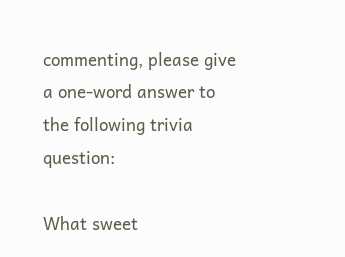commenting, please give a one-word answer to the following trivia question:

What sweet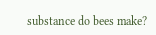substance do bees make?